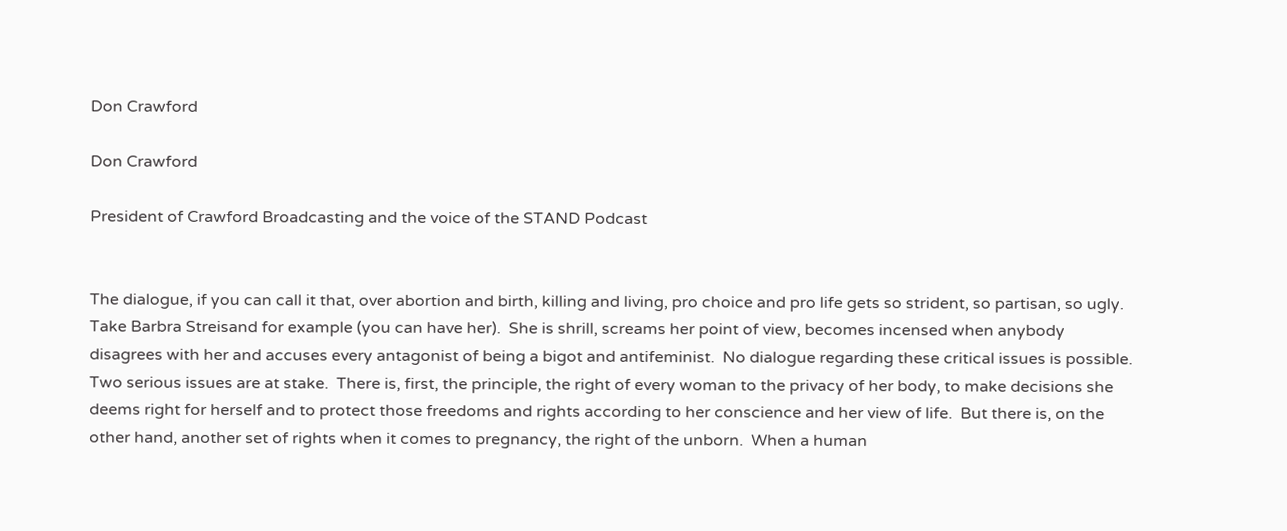Don Crawford

Don Crawford

President of Crawford Broadcasting and the voice of the STAND Podcast


The dialogue, if you can call it that, over abortion and birth, killing and living, pro choice and pro life gets so strident, so partisan, so ugly.  Take Barbra Streisand for example (you can have her).  She is shrill, screams her point of view, becomes incensed when anybody disagrees with her and accuses every antagonist of being a bigot and antifeminist.  No dialogue regarding these critical issues is possible.  Two serious issues are at stake.  There is, first, the principle, the right of every woman to the privacy of her body, to make decisions she deems right for herself and to protect those freedoms and rights according to her conscience and her view of life.  But there is, on the other hand, another set of rights when it comes to pregnancy, the right of the unborn.  When a human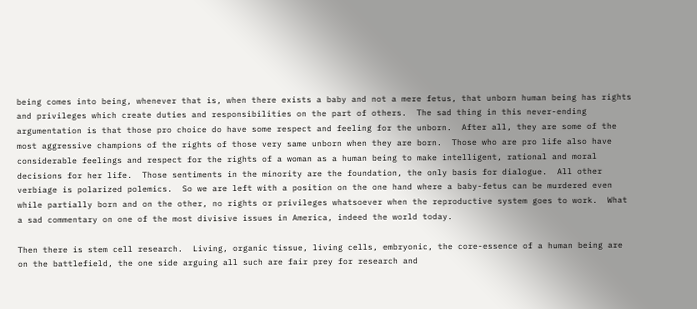being comes into being, whenever that is, when there exists a baby and not a mere fetus, that unborn human being has rights and privileges which create duties and responsibilities on the part of others.  The sad thing in this never-ending argumentation is that those pro choice do have some respect and feeling for the unborn.  After all, they are some of the most aggressive champions of the rights of those very same unborn when they are born.  Those who are pro life also have considerable feelings and respect for the rights of a woman as a human being to make intelligent, rational and moral decisions for her life.  Those sentiments in the minority are the foundation, the only basis for dialogue.  All other verbiage is polarized polemics.  So we are left with a position on the one hand where a baby-fetus can be murdered even while partially born and on the other, no rights or privileges whatsoever when the reproductive system goes to work.  What a sad commentary on one of the most divisive issues in America, indeed the world today.

Then there is stem cell research.  Living, organic tissue, living cells, embryonic, the core-essence of a human being are on the battlefield, the one side arguing all such are fair prey for research and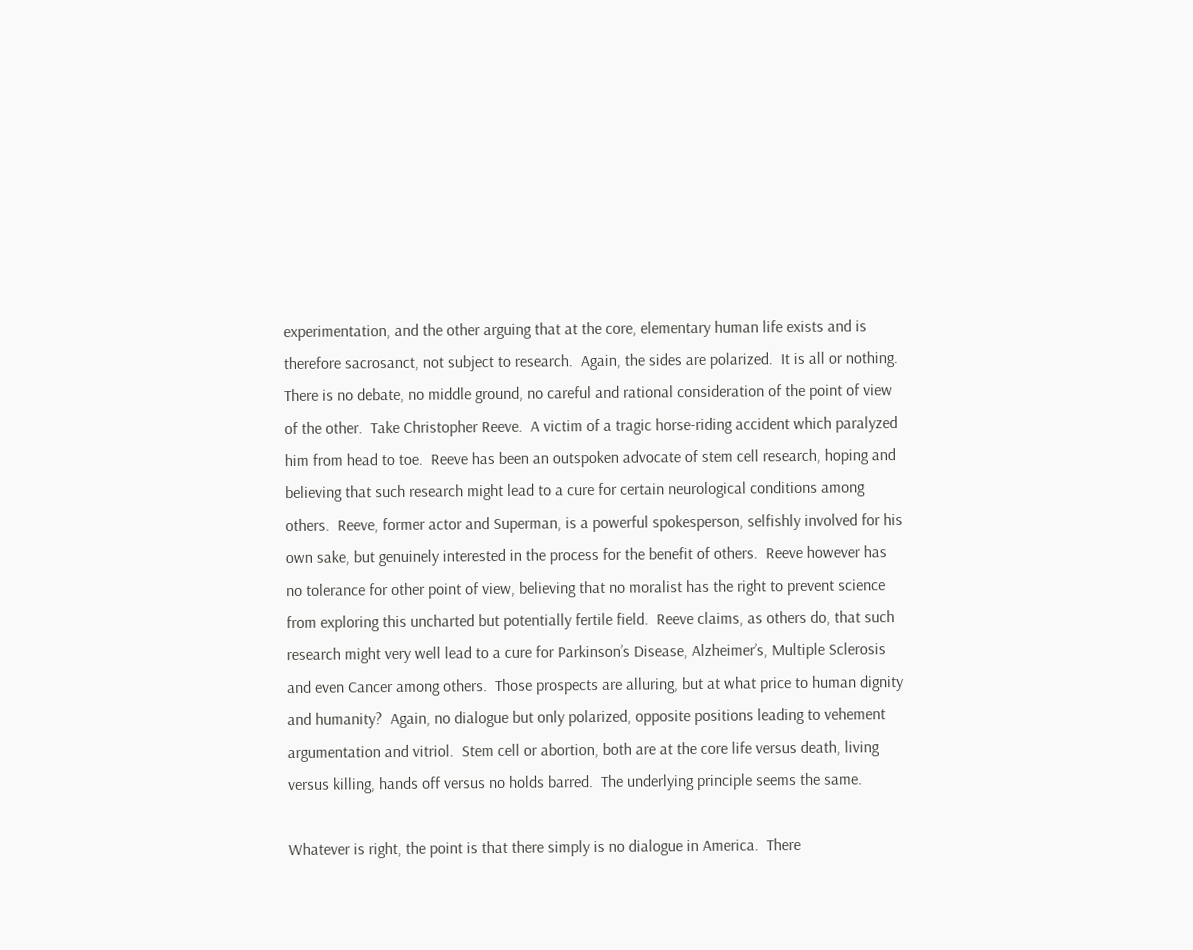experimentation, and the other arguing that at the core, elementary human life exists and is therefore sacrosanct, not subject to research.  Again, the sides are polarized.  It is all or nothing.  There is no debate, no middle ground, no careful and rational consideration of the point of view of the other.  Take Christopher Reeve.  A victim of a tragic horse-riding accident which paralyzed him from head to toe.  Reeve has been an outspoken advocate of stem cell research, hoping and believing that such research might lead to a cure for certain neurological conditions among others.  Reeve, former actor and Superman, is a powerful spokesperson, selfishly involved for his own sake, but genuinely interested in the process for the benefit of others.  Reeve however has no tolerance for other point of view, believing that no moralist has the right to prevent science from exploring this uncharted but potentially fertile field.  Reeve claims, as others do, that such research might very well lead to a cure for Parkinson’s Disease, Alzheimer’s, Multiple Sclerosis and even Cancer among others.  Those prospects are alluring, but at what price to human dignity and humanity?  Again, no dialogue but only polarized, opposite positions leading to vehement argumentation and vitriol.  Stem cell or abortion, both are at the core life versus death, living versus killing, hands off versus no holds barred.  The underlying principle seems the same.

Whatever is right, the point is that there simply is no dialogue in America.  There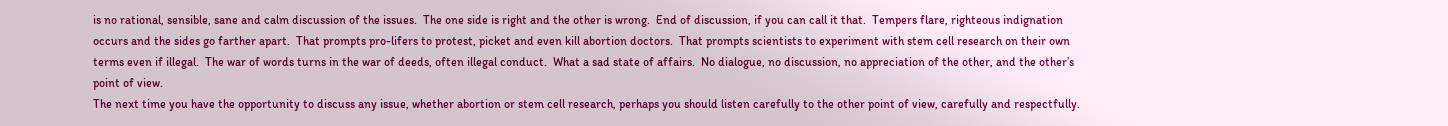is no rational, sensible, sane and calm discussion of the issues.  The one side is right and the other is wrong.  End of discussion, if you can call it that.  Tempers flare, righteous indignation occurs and the sides go farther apart.  That prompts pro-lifers to protest, picket and even kill abortion doctors.  That prompts scientists to experiment with stem cell research on their own terms even if illegal.  The war of words turns in the war of deeds, often illegal conduct.  What a sad state of affairs.  No dialogue, no discussion, no appreciation of the other, and the other’s point of view.
The next time you have the opportunity to discuss any issue, whether abortion or stem cell research, perhaps you should listen carefully to the other point of view, carefully and respectfully.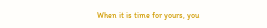When it is time for yours, you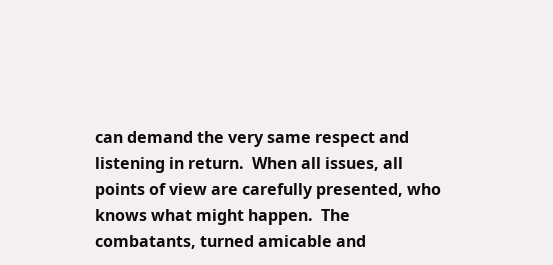can demand the very same respect and listening in return.  When all issues, all points of view are carefully presented, who knows what might happen.  The combatants, turned amicable and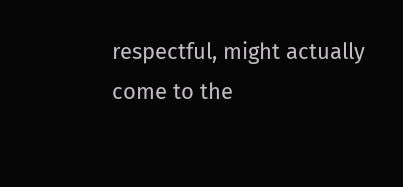respectful, might actually come to the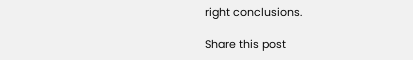right conclusions.

Share this post